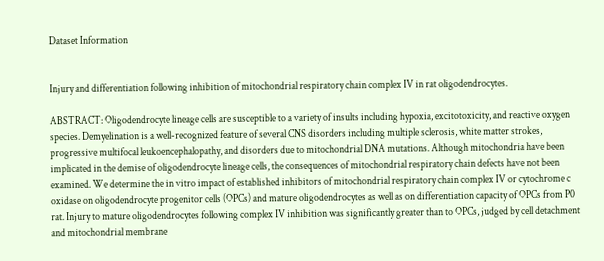Dataset Information


Injury and differentiation following inhibition of mitochondrial respiratory chain complex IV in rat oligodendrocytes.

ABSTRACT: Oligodendrocyte lineage cells are susceptible to a variety of insults including hypoxia, excitotoxicity, and reactive oxygen species. Demyelination is a well-recognized feature of several CNS disorders including multiple sclerosis, white matter strokes, progressive multifocal leukoencephalopathy, and disorders due to mitochondrial DNA mutations. Although mitochondria have been implicated in the demise of oligodendrocyte lineage cells, the consequences of mitochondrial respiratory chain defects have not been examined. We determine the in vitro impact of established inhibitors of mitochondrial respiratory chain complex IV or cytochrome c oxidase on oligodendrocyte progenitor cells (OPCs) and mature oligodendrocytes as well as on differentiation capacity of OPCs from P0 rat. Injury to mature oligodendrocytes following complex IV inhibition was significantly greater than to OPCs, judged by cell detachment and mitochondrial membrane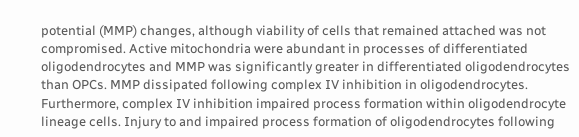potential (MMP) changes, although viability of cells that remained attached was not compromised. Active mitochondria were abundant in processes of differentiated oligodendrocytes and MMP was significantly greater in differentiated oligodendrocytes than OPCs. MMP dissipated following complex IV inhibition in oligodendrocytes. Furthermore, complex IV inhibition impaired process formation within oligodendrocyte lineage cells. Injury to and impaired process formation of oligodendrocytes following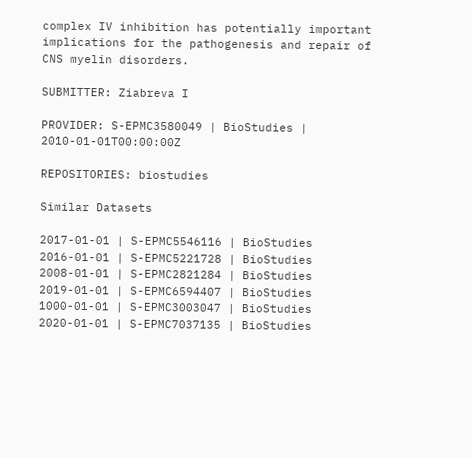complex IV inhibition has potentially important implications for the pathogenesis and repair of CNS myelin disorders.

SUBMITTER: Ziabreva I

PROVIDER: S-EPMC3580049 | BioStudies | 2010-01-01T00:00:00Z

REPOSITORIES: biostudies

Similar Datasets

2017-01-01 | S-EPMC5546116 | BioStudies
2016-01-01 | S-EPMC5221728 | BioStudies
2008-01-01 | S-EPMC2821284 | BioStudies
2019-01-01 | S-EPMC6594407 | BioStudies
1000-01-01 | S-EPMC3003047 | BioStudies
2020-01-01 | S-EPMC7037135 | BioStudies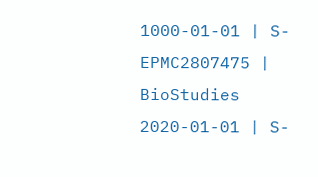1000-01-01 | S-EPMC2807475 | BioStudies
2020-01-01 | S-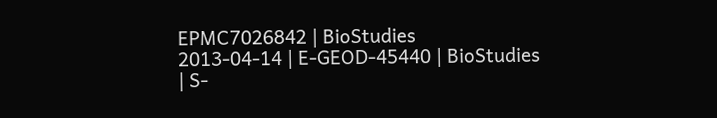EPMC7026842 | BioStudies
2013-04-14 | E-GEOD-45440 | BioStudies
| S-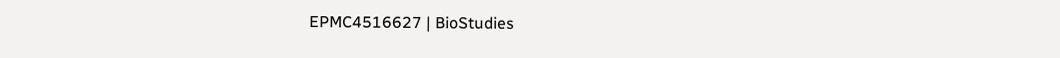EPMC4516627 | BioStudies